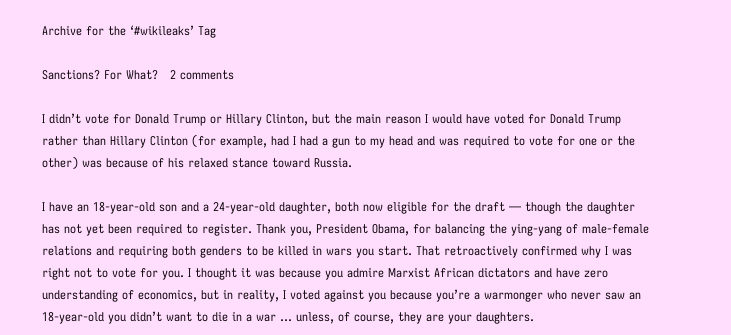Archive for the ‘#wikileaks’ Tag

Sanctions? For What?   2 comments

I didn’t vote for Donald Trump or Hillary Clinton, but the main reason I would have voted for Donald Trump rather than Hillary Clinton (for example, had I had a gun to my head and was required to vote for one or the other) was because of his relaxed stance toward Russia.

I have an 18-year-old son and a 24-year-old daughter, both now eligible for the draft — though the daughter has not yet been required to register. Thank you, President Obama, for balancing the ying-yang of male-female relations and requiring both genders to be killed in wars you start. That retroactively confirmed why I was right not to vote for you. I thought it was because you admire Marxist African dictators and have zero understanding of economics, but in reality, I voted against you because you’re a warmonger who never saw an 18-year-old you didn’t want to die in a war … unless, of course, they are your daughters.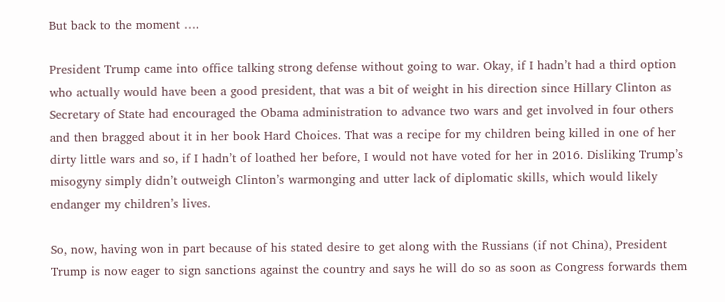But back to the moment ….

President Trump came into office talking strong defense without going to war. Okay, if I hadn’t had a third option who actually would have been a good president, that was a bit of weight in his direction since Hillary Clinton as Secretary of State had encouraged the Obama administration to advance two wars and get involved in four others and then bragged about it in her book Hard Choices. That was a recipe for my children being killed in one of her dirty little wars and so, if I hadn’t of loathed her before, I would not have voted for her in 2016. Disliking Trump’s misogyny simply didn’t outweigh Clinton’s warmonging and utter lack of diplomatic skills, which would likely endanger my children’s lives.

So, now, having won in part because of his stated desire to get along with the Russians (if not China), President Trump is now eager to sign sanctions against the country and says he will do so as soon as Congress forwards them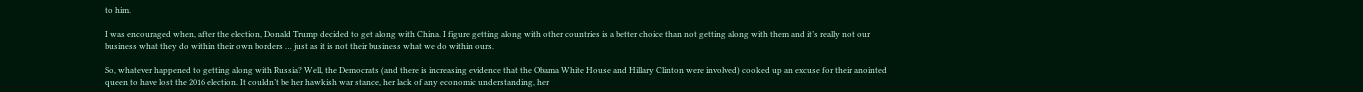to him.

I was encouraged when, after the election, Donald Trump decided to get along with China. I figure getting along with other countries is a better choice than not getting along with them and it’s really not our business what they do within their own borders … just as it is not their business what we do within ours.

So, whatever happened to getting along with Russia? Well, the Democrats (and there is increasing evidence that the Obama White House and Hillary Clinton were involved) cooked up an excuse for their anointed queen to have lost the 2016 election. It couldn’t be her hawkish war stance, her lack of any economic understanding, her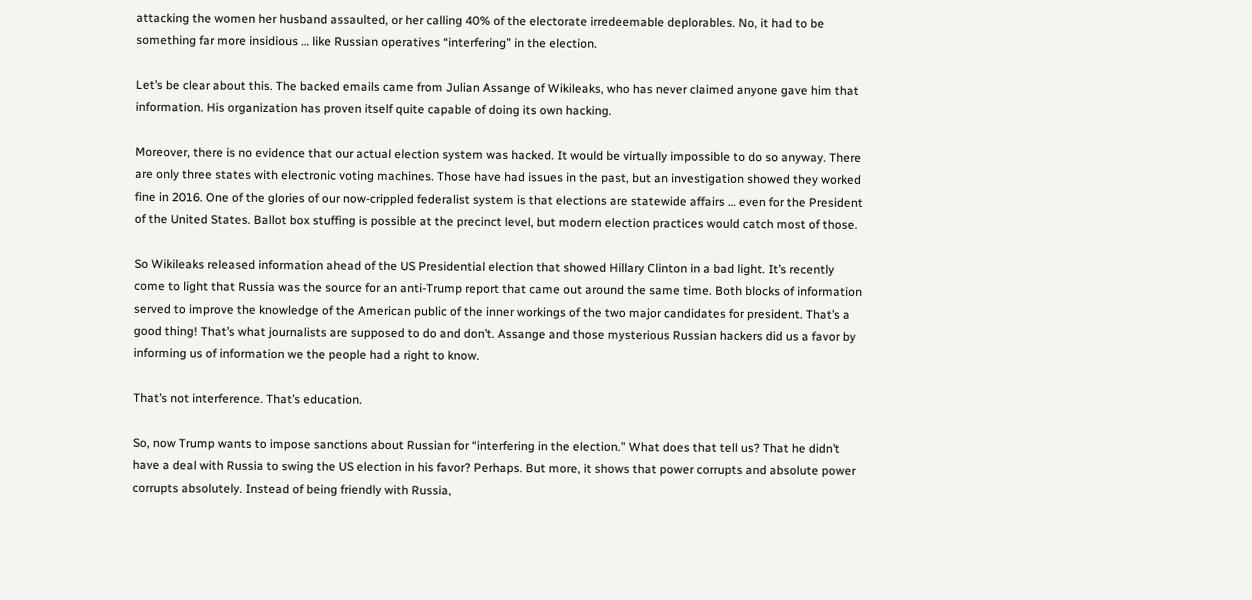attacking the women her husband assaulted, or her calling 40% of the electorate irredeemable deplorables. No, it had to be something far more insidious … like Russian operatives “interfering” in the election.

Let’s be clear about this. The backed emails came from Julian Assange of Wikileaks, who has never claimed anyone gave him that information. His organization has proven itself quite capable of doing its own hacking.

Moreover, there is no evidence that our actual election system was hacked. It would be virtually impossible to do so anyway. There are only three states with electronic voting machines. Those have had issues in the past, but an investigation showed they worked fine in 2016. One of the glories of our now-crippled federalist system is that elections are statewide affairs … even for the President of the United States. Ballot box stuffing is possible at the precinct level, but modern election practices would catch most of those.

So Wikileaks released information ahead of the US Presidential election that showed Hillary Clinton in a bad light. It’s recently come to light that Russia was the source for an anti-Trump report that came out around the same time. Both blocks of information served to improve the knowledge of the American public of the inner workings of the two major candidates for president. That’s a good thing! That’s what journalists are supposed to do and don’t. Assange and those mysterious Russian hackers did us a favor by informing us of information we the people had a right to know.

That’s not interference. That’s education.

So, now Trump wants to impose sanctions about Russian for “interfering in the election.” What does that tell us? That he didn’t have a deal with Russia to swing the US election in his favor? Perhaps. But more, it shows that power corrupts and absolute power corrupts absolutely. Instead of being friendly with Russia,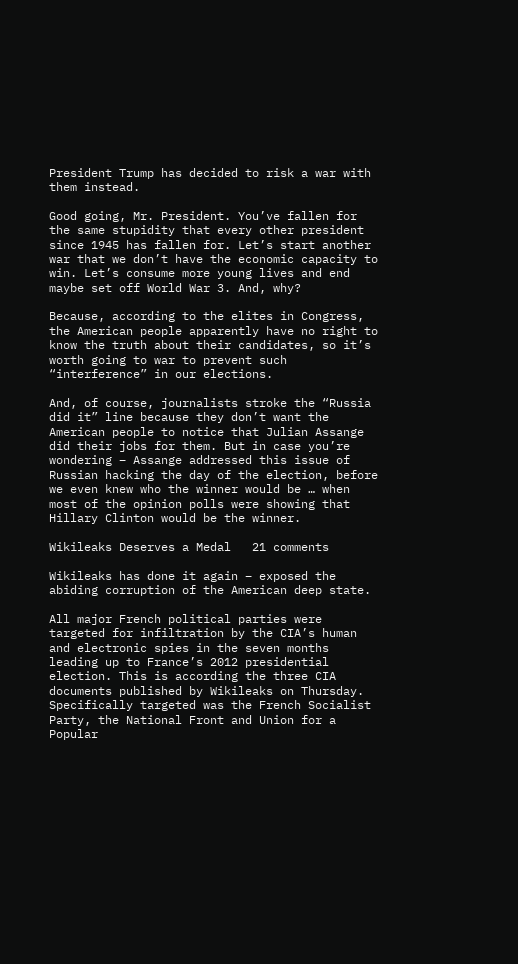President Trump has decided to risk a war with them instead.

Good going, Mr. President. You’ve fallen for the same stupidity that every other president since 1945 has fallen for. Let’s start another war that we don’t have the economic capacity to win. Let’s consume more young lives and end maybe set off World War 3. And, why?

Because, according to the elites in Congress, the American people apparently have no right to know the truth about their candidates, so it’s worth going to war to prevent such “interference” in our elections.

And, of course, journalists stroke the “Russia did it” line because they don’t want the American people to notice that Julian Assange did their jobs for them. But in case you’re wondering – Assange addressed this issue of Russian hacking the day of the election, before we even knew who the winner would be … when most of the opinion polls were showing that Hillary Clinton would be the winner.

Wikileaks Deserves a Medal   21 comments

Wikileaks has done it again – exposed the abiding corruption of the American deep state.

All major French political parties were targeted for infiltration by the CIA’s human and electronic spies in the seven months leading up to France’s 2012 presidential election. This is according the three CIA documents published by Wikileaks on Thursday. Specifically targeted was the French Socialist Party, the National Front and Union for a Popular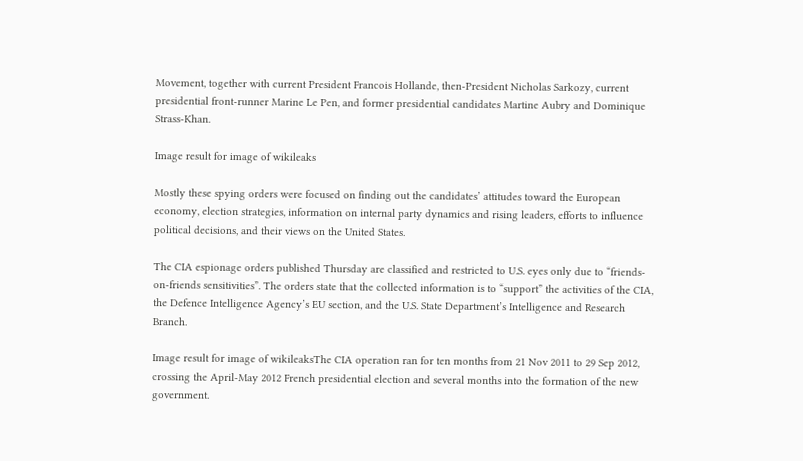Movement, together with current President Francois Hollande, then-President Nicholas Sarkozy, current presidential front-runner Marine Le Pen, and former presidential candidates Martine Aubry and Dominique Strass-Khan.

Image result for image of wikileaks

Mostly these spying orders were focused on finding out the candidates’ attitudes toward the European economy, election strategies, information on internal party dynamics and rising leaders, efforts to influence political decisions, and their views on the United States.

The CIA espionage orders published Thursday are classified and restricted to U.S. eyes only due to “friends-on-friends sensitivities”. The orders state that the collected information is to “support” the activities of the CIA, the Defence Intelligence Agency’s EU section, and the U.S. State Department’s Intelligence and Research Branch.

Image result for image of wikileaksThe CIA operation ran for ten months from 21 Nov 2011 to 29 Sep 2012, crossing the April-May 2012 French presidential election and several months into the formation of the new government.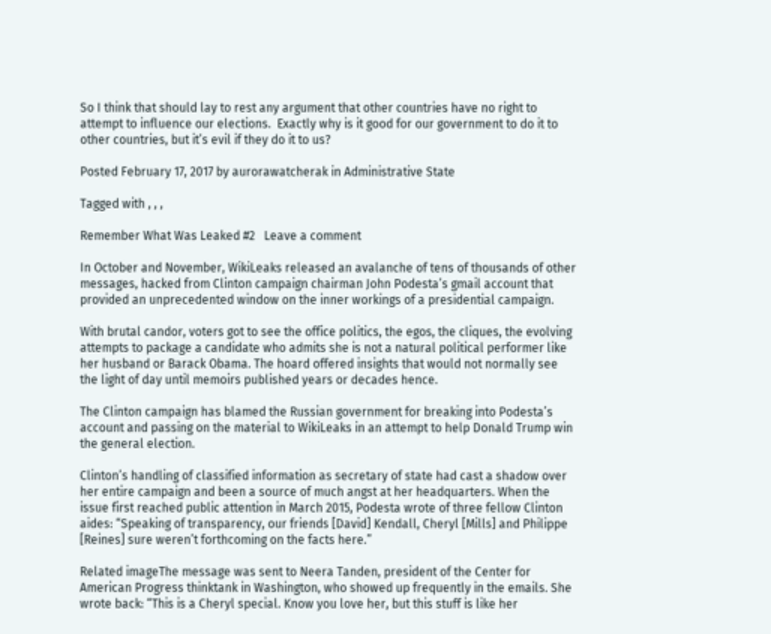So I think that should lay to rest any argument that other countries have no right to attempt to influence our elections.  Exactly why is it good for our government to do it to other countries, but it’s evil if they do it to us?

Posted February 17, 2017 by aurorawatcherak in Administrative State

Tagged with , , ,

Remember What Was Leaked #2   Leave a comment

In October and November, WikiLeaks released an avalanche of tens of thousands of other messages, hacked from Clinton campaign chairman John Podesta’s gmail account that provided an unprecedented window on the inner workings of a presidential campaign.

With brutal candor, voters got to see the office politics, the egos, the cliques, the evolving attempts to package a candidate who admits she is not a natural political performer like her husband or Barack Obama. The hoard offered insights that would not normally see the light of day until memoirs published years or decades hence.

The Clinton campaign has blamed the Russian government for breaking into Podesta’s account and passing on the material to WikiLeaks in an attempt to help Donald Trump win the general election.

Clinton’s handling of classified information as secretary of state had cast a shadow over her entire campaign and been a source of much angst at her headquarters. When the issue first reached public attention in March 2015, Podesta wrote of three fellow Clinton aides: “Speaking of transparency, our friends [David] Kendall, Cheryl [Mills] and Philippe [Reines] sure weren’t forthcoming on the facts here.”

Related imageThe message was sent to Neera Tanden, president of the Center for American Progress thinktank in Washington, who showed up frequently in the emails. She wrote back: “This is a Cheryl special. Know you love her, but this stuff is like her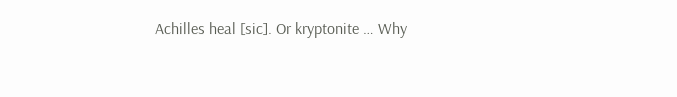Achilles heal [sic]. Or kryptonite … Why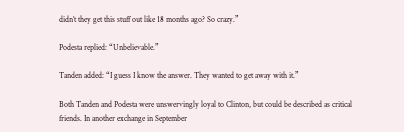didn’t they get this stuff out like 18 months ago? So crazy.”

Podesta replied: “Unbelievable.”

Tanden added: “I guess I know the answer. They wanted to get away with it.”

Both Tanden and Podesta were unswervingly loyal to Clinton, but could be described as critical friends. In another exchange in September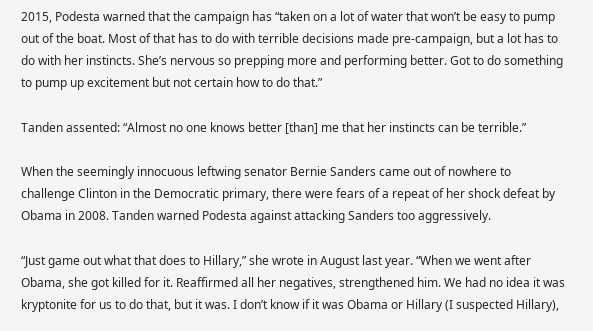2015, Podesta warned that the campaign has “taken on a lot of water that won’t be easy to pump out of the boat. Most of that has to do with terrible decisions made pre-campaign, but a lot has to do with her instincts. She’s nervous so prepping more and performing better. Got to do something to pump up excitement but not certain how to do that.”

Tanden assented: “Almost no one knows better [than] me that her instincts can be terrible.”

When the seemingly innocuous leftwing senator Bernie Sanders came out of nowhere to challenge Clinton in the Democratic primary, there were fears of a repeat of her shock defeat by Obama in 2008. Tanden warned Podesta against attacking Sanders too aggressively.

“Just game out what that does to Hillary,” she wrote in August last year. “When we went after Obama, she got killed for it. Reaffirmed all her negatives, strengthened him. We had no idea it was kryptonite for us to do that, but it was. I don’t know if it was Obama or Hillary (I suspected Hillary),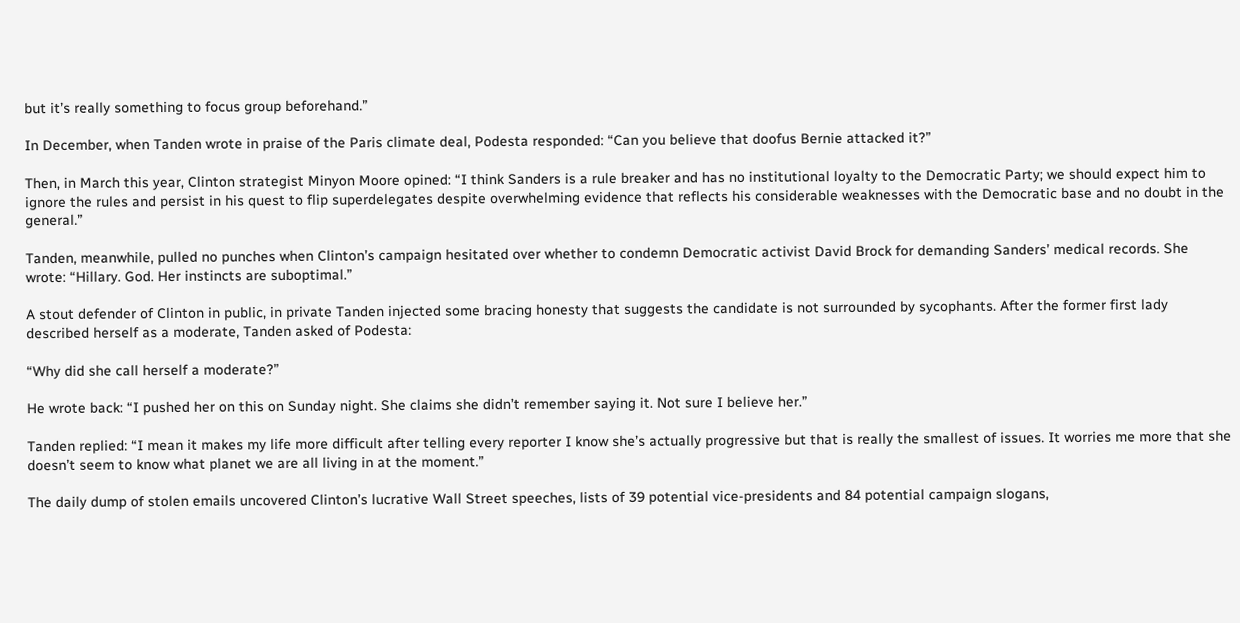but it’s really something to focus group beforehand.”

In December, when Tanden wrote in praise of the Paris climate deal, Podesta responded: “Can you believe that doofus Bernie attacked it?”

Then, in March this year, Clinton strategist Minyon Moore opined: “I think Sanders is a rule breaker and has no institutional loyalty to the Democratic Party; we should expect him to ignore the rules and persist in his quest to flip superdelegates despite overwhelming evidence that reflects his considerable weaknesses with the Democratic base and no doubt in the general.”

Tanden, meanwhile, pulled no punches when Clinton’s campaign hesitated over whether to condemn Democratic activist David Brock for demanding Sanders’ medical records. She wrote: “Hillary. God. Her instincts are suboptimal.”

A stout defender of Clinton in public, in private Tanden injected some bracing honesty that suggests the candidate is not surrounded by sycophants. After the former first lady described herself as a moderate, Tanden asked of Podesta:

“Why did she call herself a moderate?”

He wrote back: “I pushed her on this on Sunday night. She claims she didn’t remember saying it. Not sure I believe her.”

Tanden replied: “I mean it makes my life more difficult after telling every reporter I know she’s actually progressive but that is really the smallest of issues. It worries me more that she doesn’t seem to know what planet we are all living in at the moment.”

The daily dump of stolen emails uncovered Clinton’s lucrative Wall Street speeches, lists of 39 potential vice-presidents and 84 potential campaign slogans,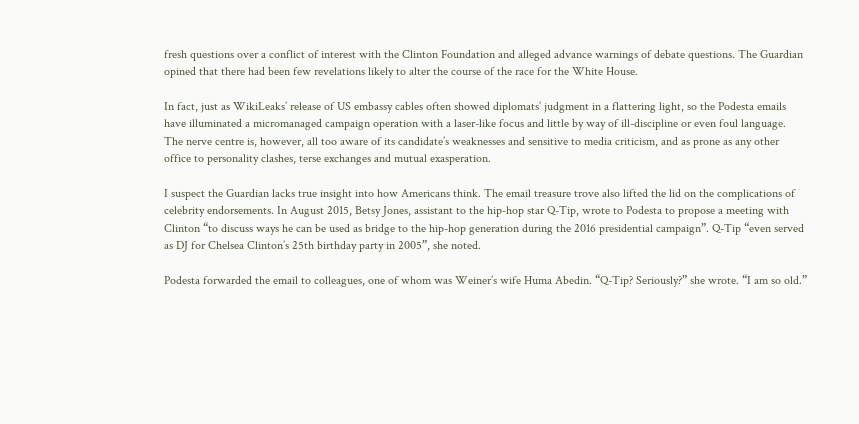fresh questions over a conflict of interest with the Clinton Foundation and alleged advance warnings of debate questions. The Guardian opined that there had been few revelations likely to alter the course of the race for the White House.

In fact, just as WikiLeaks’ release of US embassy cables often showed diplomats’ judgment in a flattering light, so the Podesta emails have illuminated a micromanaged campaign operation with a laser-like focus and little by way of ill-discipline or even foul language. The nerve centre is, however, all too aware of its candidate’s weaknesses and sensitive to media criticism, and as prone as any other office to personality clashes, terse exchanges and mutual exasperation.

I suspect the Guardian lacks true insight into how Americans think. The email treasure trove also lifted the lid on the complications of celebrity endorsements. In August 2015, Betsy Jones, assistant to the hip-hop star Q-Tip, wrote to Podesta to propose a meeting with Clinton “to discuss ways he can be used as bridge to the hip-hop generation during the 2016 presidential campaign”. Q-Tip “even served as DJ for Chelsea Clinton’s 25th birthday party in 2005”, she noted.

Podesta forwarded the email to colleagues, one of whom was Weiner’s wife Huma Abedin. “Q-Tip? Seriously?” she wrote. “I am so old.”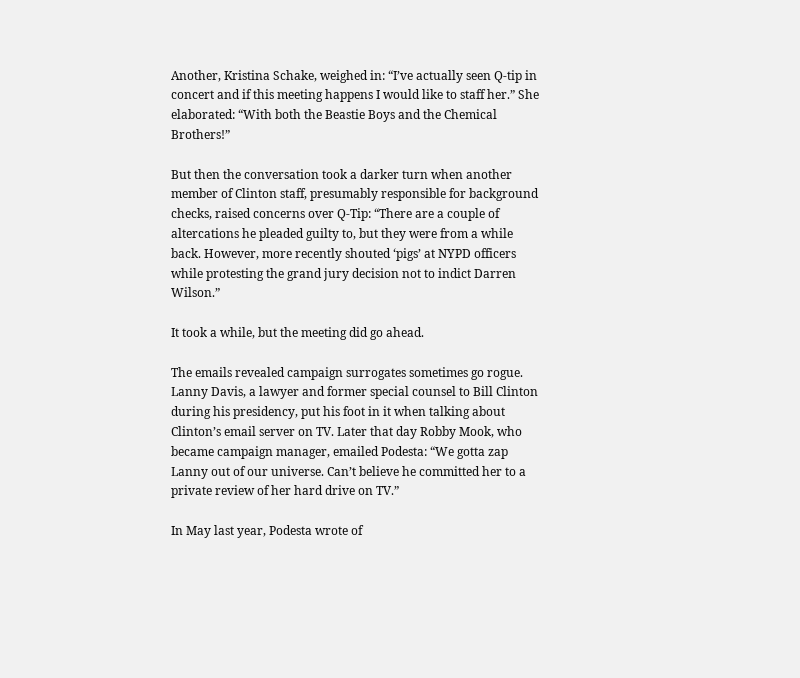Another, Kristina Schake, weighed in: “I’ve actually seen Q-tip in concert and if this meeting happens I would like to staff her.” She elaborated: “With both the Beastie Boys and the Chemical Brothers!”

But then the conversation took a darker turn when another member of Clinton staff, presumably responsible for background checks, raised concerns over Q-Tip: “There are a couple of altercations he pleaded guilty to, but they were from a while back. However, more recently shouted ‘pigs’ at NYPD officers while protesting the grand jury decision not to indict Darren Wilson.”

It took a while, but the meeting did go ahead.

The emails revealed campaign surrogates sometimes go rogue. Lanny Davis, a lawyer and former special counsel to Bill Clinton during his presidency, put his foot in it when talking about Clinton’s email server on TV. Later that day Robby Mook, who became campaign manager, emailed Podesta: “We gotta zap Lanny out of our universe. Can’t believe he committed her to a private review of her hard drive on TV.”

In May last year, Podesta wrote of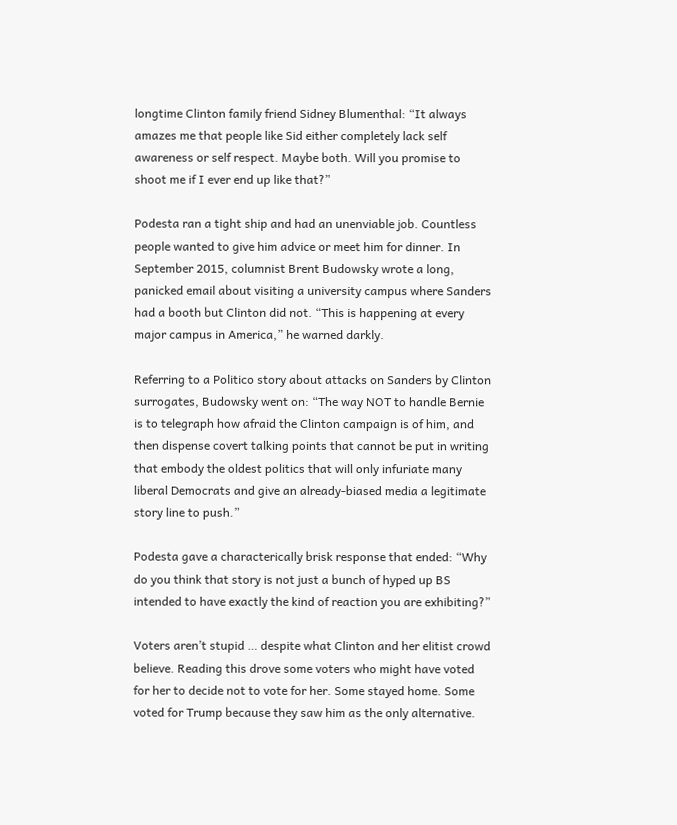longtime Clinton family friend Sidney Blumenthal: “It always amazes me that people like Sid either completely lack self awareness or self respect. Maybe both. Will you promise to shoot me if I ever end up like that?”

Podesta ran a tight ship and had an unenviable job. Countless people wanted to give him advice or meet him for dinner. In September 2015, columnist Brent Budowsky wrote a long, panicked email about visiting a university campus where Sanders had a booth but Clinton did not. “This is happening at every major campus in America,” he warned darkly.

Referring to a Politico story about attacks on Sanders by Clinton surrogates, Budowsky went on: “The way NOT to handle Bernie is to telegraph how afraid the Clinton campaign is of him, and then dispense covert talking points that cannot be put in writing that embody the oldest politics that will only infuriate many liberal Democrats and give an already-biased media a legitimate story line to push.”

Podesta gave a characterically brisk response that ended: “Why do you think that story is not just a bunch of hyped up BS intended to have exactly the kind of reaction you are exhibiting?”

Voters aren’t stupid … despite what Clinton and her elitist crowd believe. Reading this drove some voters who might have voted for her to decide not to vote for her. Some stayed home. Some voted for Trump because they saw him as the only alternative.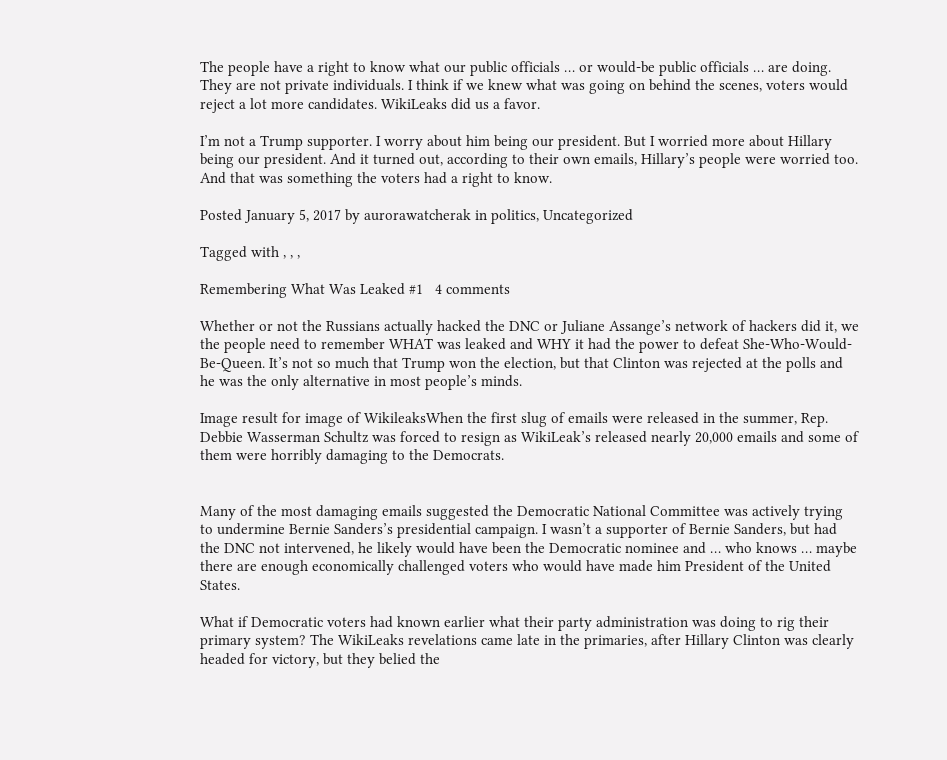The people have a right to know what our public officials … or would-be public officials … are doing. They are not private individuals. I think if we knew what was going on behind the scenes, voters would reject a lot more candidates. WikiLeaks did us a favor.

I’m not a Trump supporter. I worry about him being our president. But I worried more about Hillary being our president. And it turned out, according to their own emails, Hillary’s people were worried too. And that was something the voters had a right to know.

Posted January 5, 2017 by aurorawatcherak in politics, Uncategorized

Tagged with , , ,

Remembering What Was Leaked #1   4 comments

Whether or not the Russians actually hacked the DNC or Juliane Assange’s network of hackers did it, we the people need to remember WHAT was leaked and WHY it had the power to defeat She-Who-Would-Be-Queen. It’s not so much that Trump won the election, but that Clinton was rejected at the polls and he was the only alternative in most people’s minds.

Image result for image of WikileaksWhen the first slug of emails were released in the summer, Rep. Debbie Wasserman Schultz was forced to resign as WikiLeak’s released nearly 20,000 emails and some of them were horribly damaging to the Democrats.


Many of the most damaging emails suggested the Democratic National Committee was actively trying to undermine Bernie Sanders’s presidential campaign. I wasn’t a supporter of Bernie Sanders, but had the DNC not intervened, he likely would have been the Democratic nominee and … who knows … maybe there are enough economically challenged voters who would have made him President of the United States.

What if Democratic voters had known earlier what their party administration was doing to rig their primary system? The WikiLeaks revelations came late in the primaries, after Hillary Clinton was clearly headed for victory, but they belied the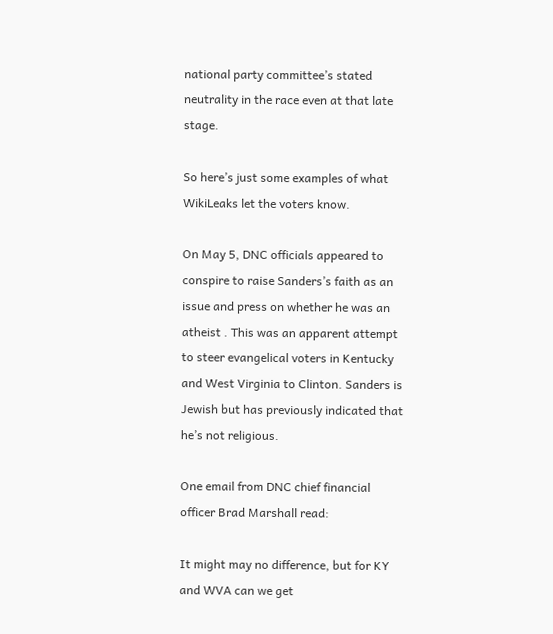national party committee’s stated neutrality in the race even at that late stage.

So here’s just some examples of what WikiLeaks let the voters know.

On May 5, DNC officials appeared to conspire to raise Sanders’s faith as an issue and press on whether he was an atheist . This was an apparent attempt to steer evangelical voters in Kentucky and West Virginia to Clinton. Sanders is Jewish but has previously indicated that he’s not religious.

One email from DNC chief financial officer Brad Marshall read:

It might may no difference, but for KY and WVA can we get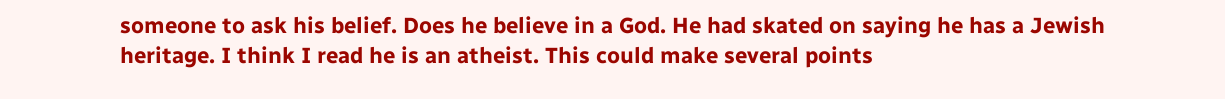someone to ask his belief. Does he believe in a God. He had skated on saying he has a Jewish heritage. I think I read he is an atheist. This could make several points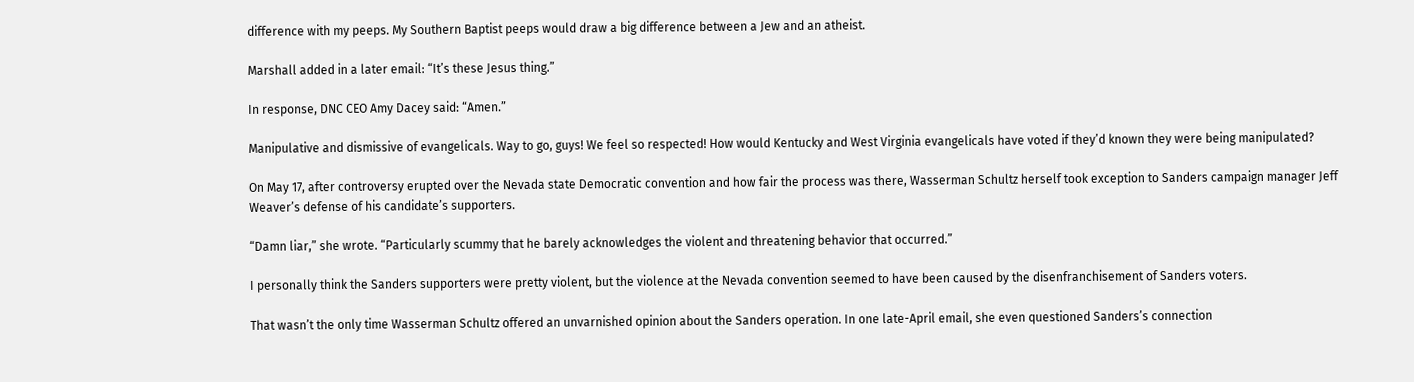difference with my peeps. My Southern Baptist peeps would draw a big difference between a Jew and an atheist.

Marshall added in a later email: “It’s these Jesus thing.”

In response, DNC CEO Amy Dacey said: “Amen.”

Manipulative and dismissive of evangelicals. Way to go, guys! We feel so respected! How would Kentucky and West Virginia evangelicals have voted if they’d known they were being manipulated?

On May 17, after controversy erupted over the Nevada state Democratic convention and how fair the process was there, Wasserman Schultz herself took exception to Sanders campaign manager Jeff Weaver’s defense of his candidate’s supporters.

“Damn liar,” she wrote. “Particularly scummy that he barely acknowledges the violent and threatening behavior that occurred.”

I personally think the Sanders supporters were pretty violent, but the violence at the Nevada convention seemed to have been caused by the disenfranchisement of Sanders voters.

That wasn’t the only time Wasserman Schultz offered an unvarnished opinion about the Sanders operation. In one late-April email, she even questioned Sanders’s connection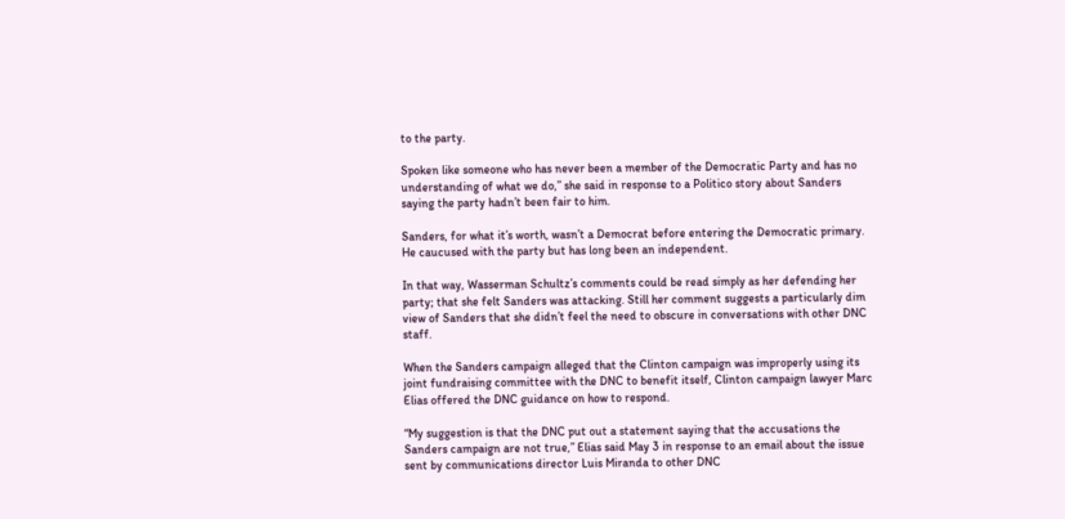to the party.

Spoken like someone who has never been a member of the Democratic Party and has no understanding of what we do,” she said in response to a Politico story about Sanders saying the party hadn’t been fair to him.

Sanders, for what it’s worth, wasn’t a Democrat before entering the Democratic primary. He caucused with the party but has long been an independent.

In that way, Wasserman Schultz’s comments could be read simply as her defending her party; that she felt Sanders was attacking. Still her comment suggests a particularly dim view of Sanders that she didn’t feel the need to obscure in conversations with other DNC staff.

When the Sanders campaign alleged that the Clinton campaign was improperly using its joint fundraising committee with the DNC to benefit itself, Clinton campaign lawyer Marc Elias offered the DNC guidance on how to respond.

“My suggestion is that the DNC put out a statement saying that the accusations the Sanders campaign are not true,” Elias said May 3 in response to an email about the issue sent by communications director Luis Miranda to other DNC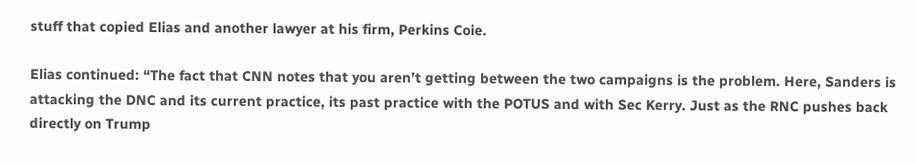stuff that copied Elias and another lawyer at his firm, Perkins Coie.

Elias continued: “The fact that CNN notes that you aren’t getting between the two campaigns is the problem. Here, Sanders is attacking the DNC and its current practice, its past practice with the POTUS and with Sec Kerry. Just as the RNC pushes back directly on Trump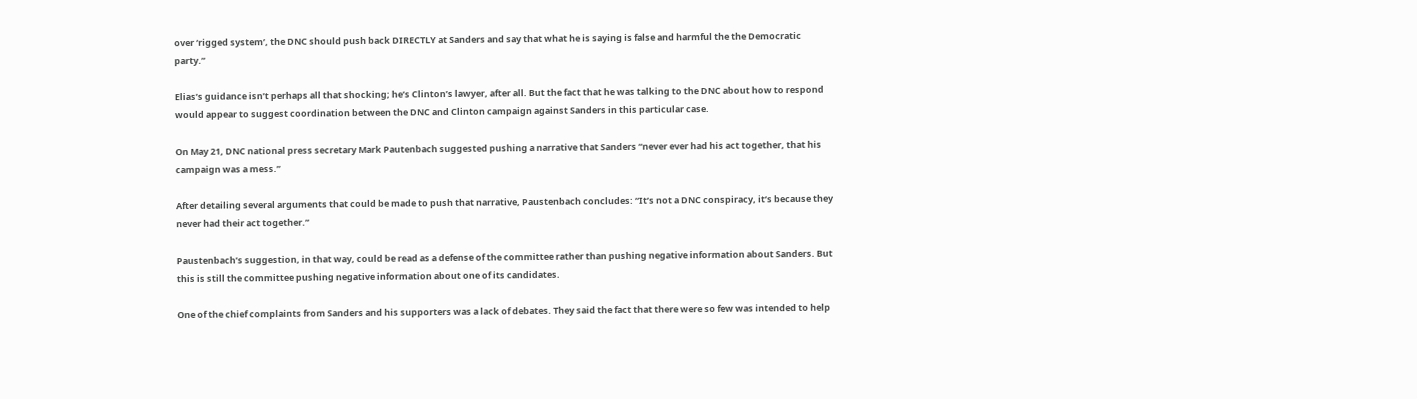over ‘rigged system’, the DNC should push back DIRECTLY at Sanders and say that what he is saying is false and harmful the the Democratic party.”

Elias’s guidance isn’t perhaps all that shocking; he’s Clinton’s lawyer, after all. But the fact that he was talking to the DNC about how to respond would appear to suggest coordination between the DNC and Clinton campaign against Sanders in this particular case.

On May 21, DNC national press secretary Mark Pautenbach suggested pushing a narrative that Sanders “never ever had his act together, that his campaign was a mess.”

After detailing several arguments that could be made to push that narrative, Paustenbach concludes: “It’s not a DNC conspiracy, it’s because they never had their act together.”

Paustenbach’s suggestion, in that way, could be read as a defense of the committee rather than pushing negative information about Sanders. But this is still the committee pushing negative information about one of its candidates.

One of the chief complaints from Sanders and his supporters was a lack of debates. They said the fact that there were so few was intended to help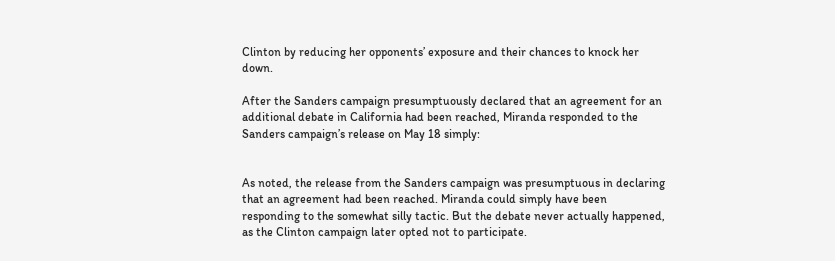Clinton by reducing her opponents’ exposure and their chances to knock her down.

After the Sanders campaign presumptuously declared that an agreement for an additional debate in California had been reached, Miranda responded to the Sanders campaign’s release on May 18 simply:


As noted, the release from the Sanders campaign was presumptuous in declaring that an agreement had been reached. Miranda could simply have been responding to the somewhat silly tactic. But the debate never actually happened, as the Clinton campaign later opted not to participate.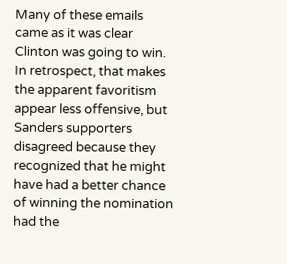Many of these emails came as it was clear Clinton was going to win. In retrospect, that makes the apparent favoritism appear less offensive, but Sanders supporters disagreed because they recognized that he might have had a better chance of winning the nomination had the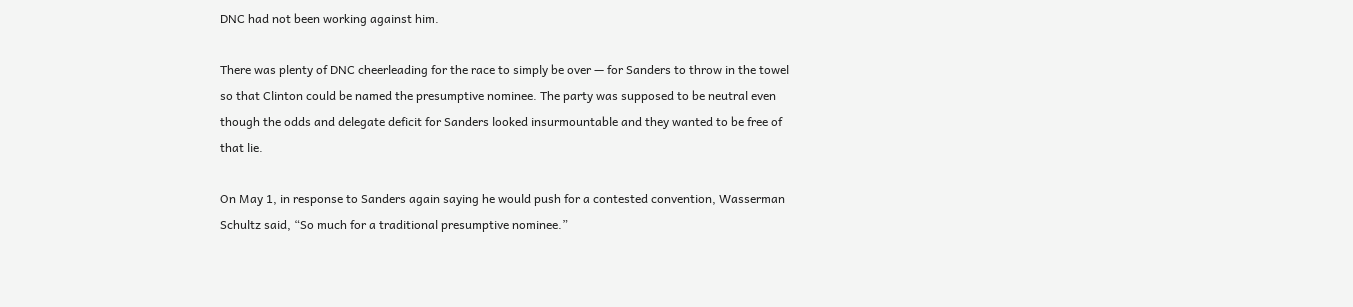DNC had not been working against him.

There was plenty of DNC cheerleading for the race to simply be over — for Sanders to throw in the towel so that Clinton could be named the presumptive nominee. The party was supposed to be neutral even though the odds and delegate deficit for Sanders looked insurmountable and they wanted to be free of that lie.

On May 1, in response to Sanders again saying he would push for a contested convention, Wasserman Schultz said, “So much for a traditional presumptive nominee.”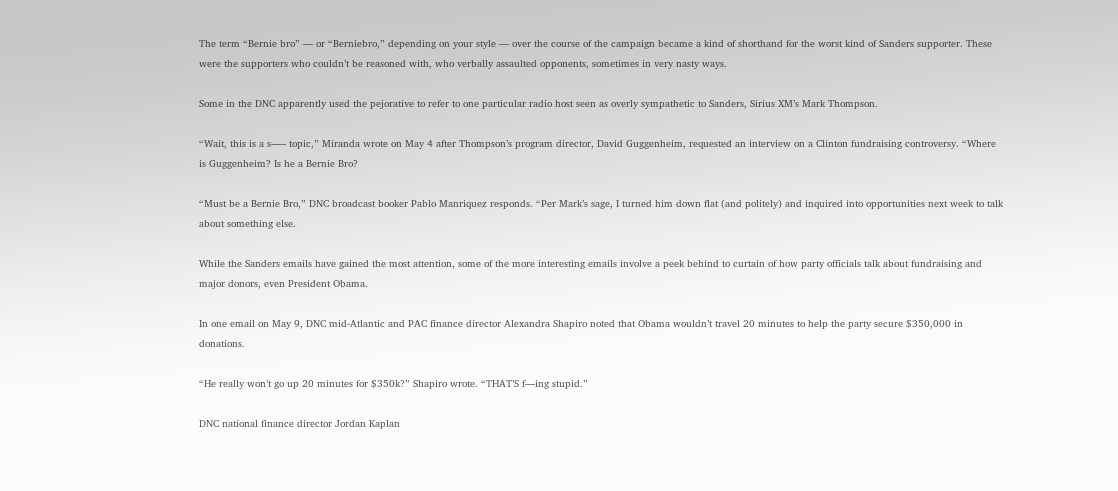The term “Bernie bro” — or “Berniebro,” depending on your style — over the course of the campaign became a kind of shorthand for the worst kind of Sanders supporter. These were the supporters who couldn’t be reasoned with, who verbally assaulted opponents, sometimes in very nasty ways.

Some in the DNC apparently used the pejorative to refer to one particular radio host seen as overly sympathetic to Sanders, Sirius XM’s Mark Thompson.

“Wait, this is a s––– topic,” Miranda wrote on May 4 after Thompson’s program director, David Guggenheim, requested an interview on a Clinton fundraising controversy. “Where is Guggenheim? Is he a Bernie Bro?

“Must be a Bernie Bro,” DNC broadcast booker Pablo Manriquez responds. “Per Mark’s sage, I turned him down flat (and politely) and inquired into opportunities next week to talk about something else.

While the Sanders emails have gained the most attention, some of the more interesting emails involve a peek behind to curtain of how party officials talk about fundraising and major donors, even President Obama.

In one email on May 9, DNC mid-Atlantic and PAC finance director Alexandra Shapiro noted that Obama wouldn’t travel 20 minutes to help the party secure $350,000 in donations.

“He really won’t go up 20 minutes for $350k?” Shapiro wrote. “THAT’S f—ing stupid.”

DNC national finance director Jordan Kaplan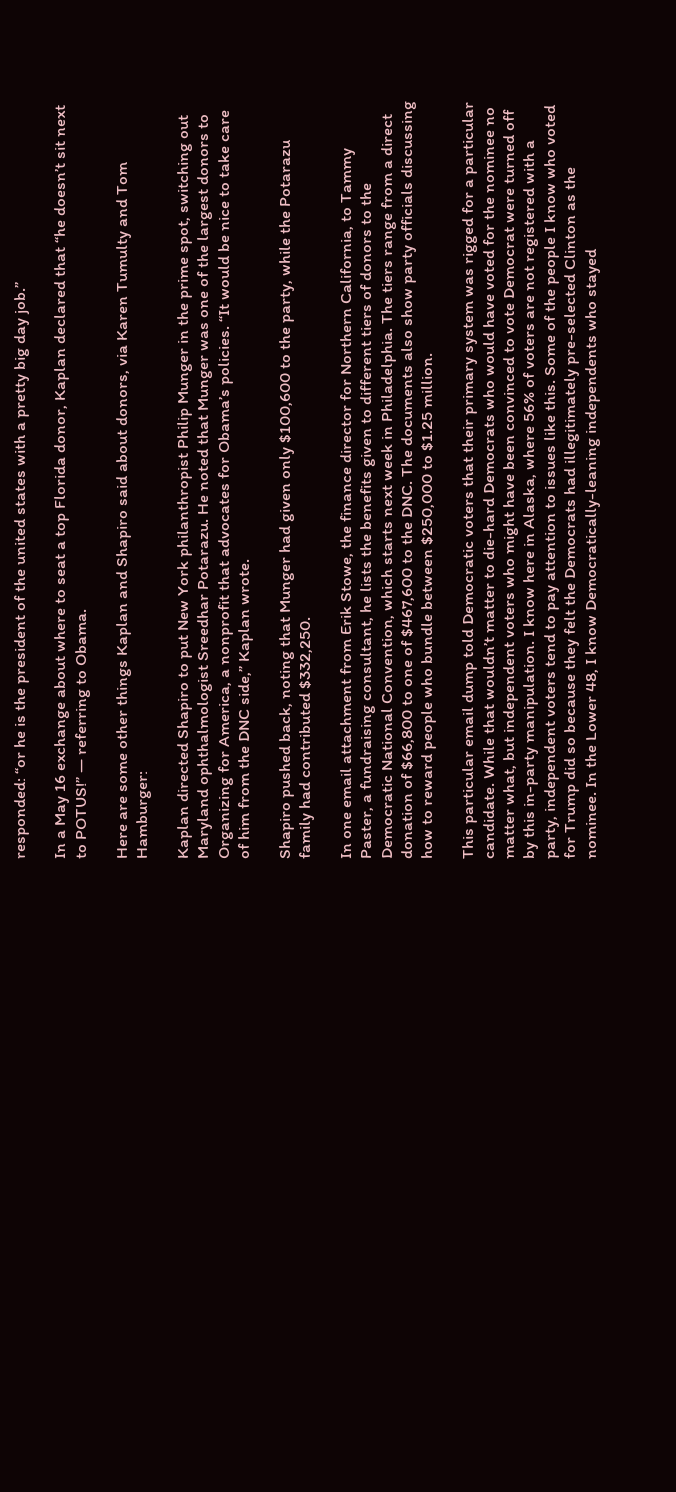responded: “or he is the president of the united states with a pretty big day job.”

In a May 16 exchange about where to seat a top Florida donor, Kaplan declared that “he doesn’t sit next to POTUS!” — referring to Obama.

Here are some other things Kaplan and Shapiro said about donors, via Karen Tumulty and Tom Hamburger:

Kaplan directed Shapiro to put New York philanthropist Philip Munger in the prime spot, switching out Maryland ophthalmologist Sreedhar Potarazu. He noted that Munger was one of the largest donors to Organizing for America, a nonprofit that advocates for Obama’s policies. “It would be nice to take care of him from the DNC side,” Kaplan wrote.

Shapiro pushed back, noting that Munger had given only $100,600 to the party, while the Potarazu family had contributed $332,250.

In one email attachment from Erik Stowe, the finance director for Northern California, to Tammy Paster, a fundraising consultant, he lists the benefits given to different tiers of donors to the Democratic National Convention, which starts next week in Philadelphia. The tiers range from a direct donation of $66,800 to one of $467,600 to the DNC. The documents also show party officials discussing how to reward people who bundle between $250,000 to $1.25 million.

This particular email dump told Democratic voters that their primary system was rigged for a particular candidate. While that wouldn’t matter to die-hard Democrats who would have voted for the nominee no matter what, but independent voters who might have been convinced to vote Democrat were turned off by this in-party manipulation. I know here in Alaska, where 56% of voters are not registered with a party, independent voters tend to pay attention to issues like this. Some of the people I know who voted for Trump did so because they felt the Democrats had illegitimately pre-selected Clinton as the nominee. In the Lower 48, I know Democratically-leaning independents who stayed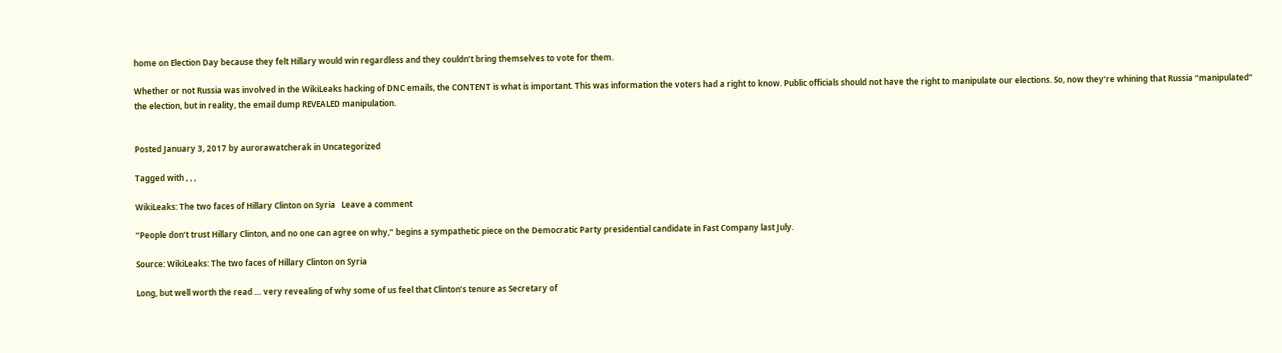home on Election Day because they felt Hillary would win regardless and they couldn’t bring themselves to vote for them.

Whether or not Russia was involved in the WikiLeaks hacking of DNC emails, the CONTENT is what is important. This was information the voters had a right to know. Public officials should not have the right to manipulate our elections. So, now they’re whining that Russia “manipulated” the election, but in reality, the email dump REVEALED manipulation.


Posted January 3, 2017 by aurorawatcherak in Uncategorized

Tagged with , , ,

WikiLeaks: The two faces of Hillary Clinton on Syria   Leave a comment

“People don’t trust Hillary Clinton, and no one can agree on why,” begins a sympathetic piece on the Democratic Party presidential candidate in Fast Company last July.

Source: WikiLeaks: The two faces of Hillary Clinton on Syria

Long, but well worth the read … very revealing of why some of us feel that Clinton’s tenure as Secretary of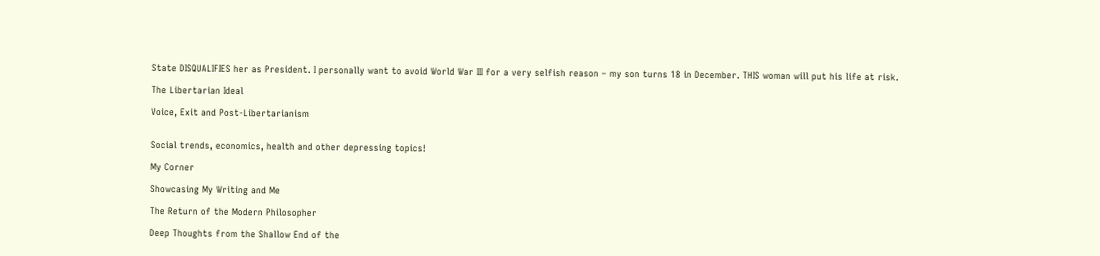State DISQUALIFIES her as President. I personally want to avoid World War III for a very selfish reason – my son turns 18 in December. THIS woman will put his life at risk.

The Libertarian Ideal

Voice, Exit and Post-Libertarianism


Social trends, economics, health and other depressing topics!

My Corner

Showcasing My Writing and Me

The Return of the Modern Philosopher

Deep Thoughts from the Shallow End of the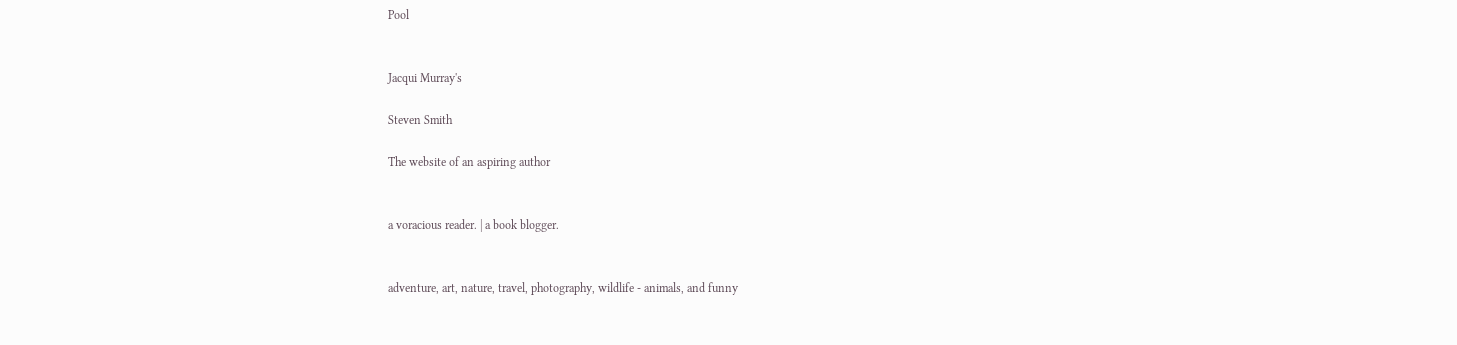Pool


Jacqui Murray's

Steven Smith

The website of an aspiring author


a voracious reader. | a book blogger.


adventure, art, nature, travel, photography, wildlife - animals, and funny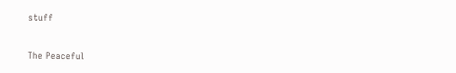stuff


The Peaceful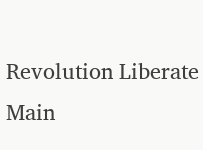Revolution Liberate Main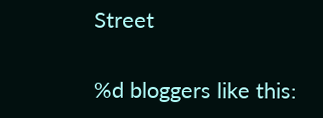Street

%d bloggers like this: